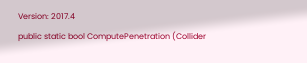Version: 2017.4
public static bool ComputePenetration (Collider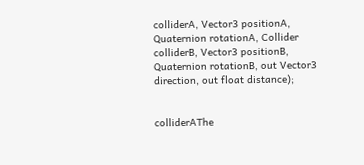colliderA, Vector3 positionA, Quaternion rotationA, Collider colliderB, Vector3 positionB, Quaternion rotationB, out Vector3 direction, out float distance);


colliderAThe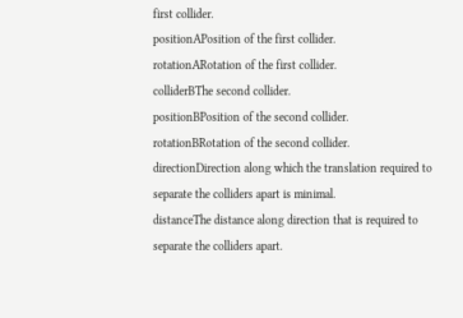first collider.
positionAPosition of the first collider.
rotationARotation of the first collider.
colliderBThe second collider.
positionBPosition of the second collider.
rotationBRotation of the second collider.
directionDirection along which the translation required to separate the colliders apart is minimal.
distanceThe distance along direction that is required to separate the colliders apart.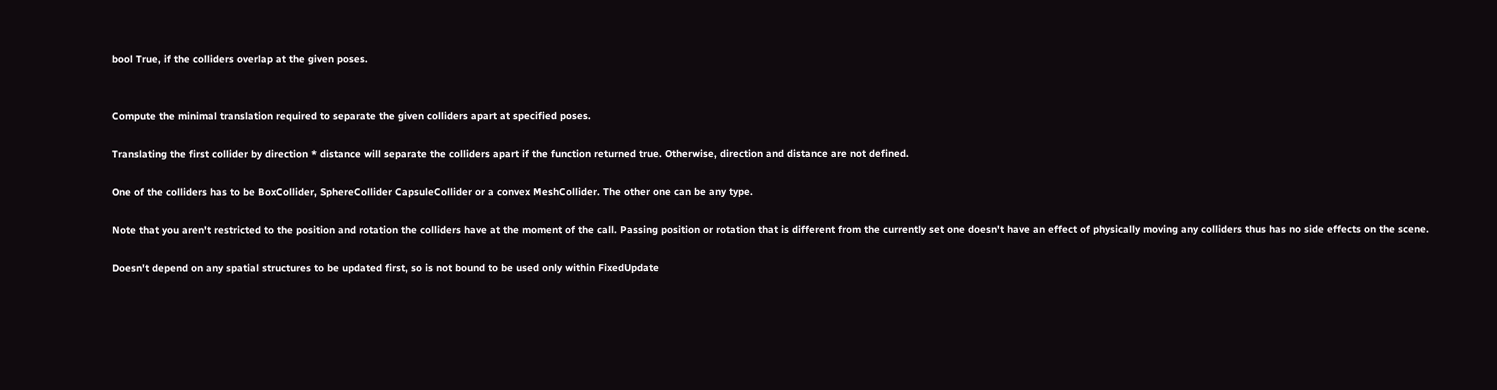bool True, if the colliders overlap at the given poses.


Compute the minimal translation required to separate the given colliders apart at specified poses.

Translating the first collider by direction * distance will separate the colliders apart if the function returned true. Otherwise, direction and distance are not defined.

One of the colliders has to be BoxCollider, SphereCollider CapsuleCollider or a convex MeshCollider. The other one can be any type.

Note that you aren't restricted to the position and rotation the colliders have at the moment of the call. Passing position or rotation that is different from the currently set one doesn't have an effect of physically moving any colliders thus has no side effects on the scene.

Doesn't depend on any spatial structures to be updated first, so is not bound to be used only within FixedUpdate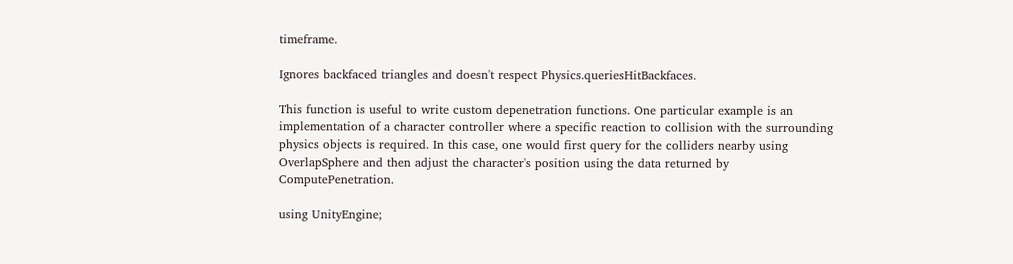timeframe.

Ignores backfaced triangles and doesn't respect Physics.queriesHitBackfaces.

This function is useful to write custom depenetration functions. One particular example is an implementation of a character controller where a specific reaction to collision with the surrounding physics objects is required. In this case, one would first query for the colliders nearby using OverlapSphere and then adjust the character's position using the data returned by ComputePenetration.

using UnityEngine;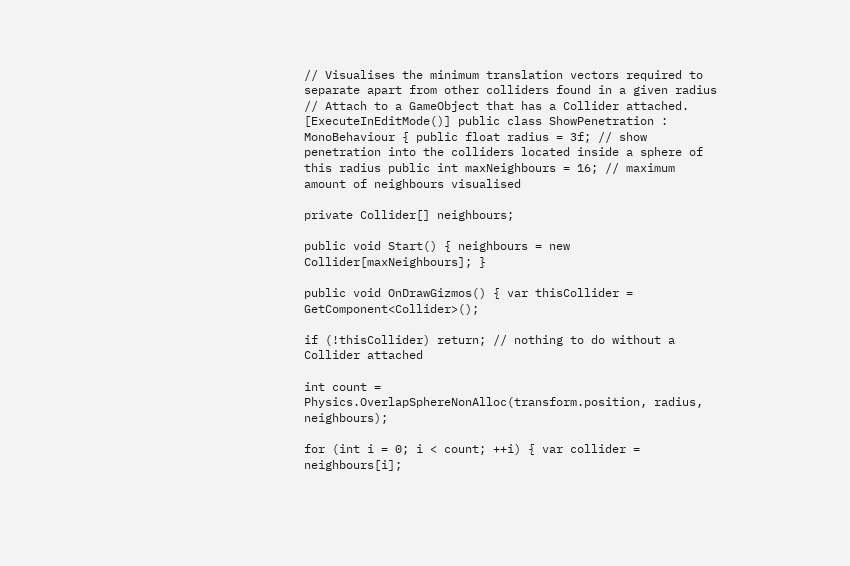// Visualises the minimum translation vectors required to separate apart from other colliders found in a given radius // Attach to a GameObject that has a Collider attached. [ExecuteInEditMode()] public class ShowPenetration : MonoBehaviour { public float radius = 3f; // show penetration into the colliders located inside a sphere of this radius public int maxNeighbours = 16; // maximum amount of neighbours visualised

private Collider[] neighbours;

public void Start() { neighbours = new Collider[maxNeighbours]; }

public void OnDrawGizmos() { var thisCollider = GetComponent<Collider>();

if (!thisCollider) return; // nothing to do without a Collider attached

int count = Physics.OverlapSphereNonAlloc(transform.position, radius, neighbours);

for (int i = 0; i < count; ++i) { var collider = neighbours[i];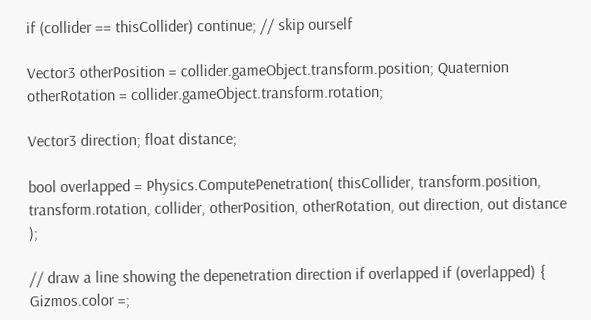if (collider == thisCollider) continue; // skip ourself

Vector3 otherPosition = collider.gameObject.transform.position; Quaternion otherRotation = collider.gameObject.transform.rotation;

Vector3 direction; float distance;

bool overlapped = Physics.ComputePenetration( thisCollider, transform.position, transform.rotation, collider, otherPosition, otherRotation, out direction, out distance );

// draw a line showing the depenetration direction if overlapped if (overlapped) { Gizmos.color =;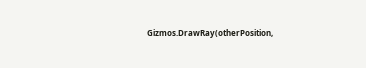Gizmos.DrawRay(otherPosition,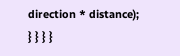direction * distance); } } } }